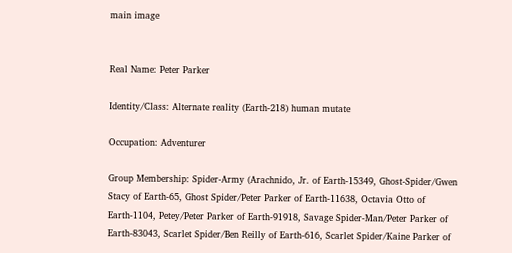main image


Real Name: Peter Parker

Identity/Class: Alternate reality (Earth-218) human mutate

Occupation: Adventurer

Group Membership: Spider-Army (Arachnido, Jr. of Earth-15349, Ghost-Spider/Gwen Stacy of Earth-65, Ghost Spider/Peter Parker of Earth-11638, Octavia Otto of Earth-1104, Petey/Peter Parker of Earth-91918, Savage Spider-Man/Peter Parker of Earth-83043, Scarlet Spider/Ben Reilly of Earth-616, Scarlet Spider/Kaine Parker of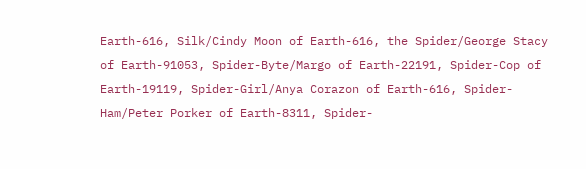Earth-616, Silk/Cindy Moon of Earth-616, the Spider/George Stacy of Earth-91053, Spider-Byte/Margo of Earth-22191, Spider-Cop of Earth-19119, Spider-Girl/Anya Corazon of Earth-616, Spider-Ham/Peter Porker of Earth-8311, Spider-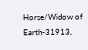Horse/Widow of Earth-31913,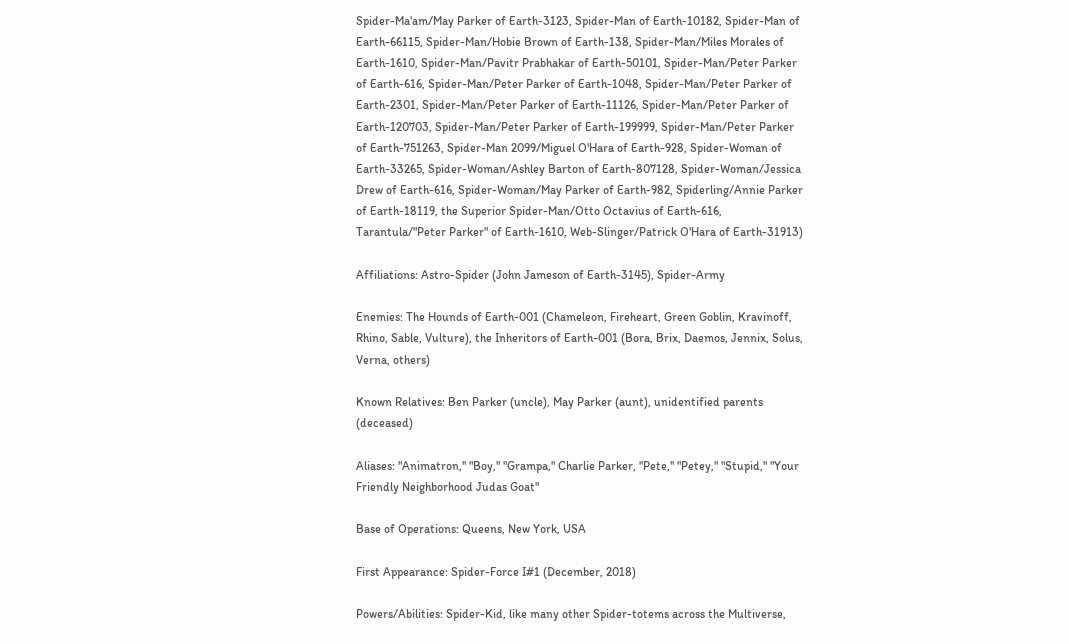Spider-Ma'am/May Parker of Earth-3123, Spider-Man of Earth-10182, Spider-Man of Earth-66115, Spider-Man/Hobie Brown of Earth-138, Spider-Man/Miles Morales of Earth-1610, Spider-Man/Pavitr Prabhakar of Earth-50101, Spider-Man/Peter Parker of Earth-616, Spider-Man/Peter Parker of Earth-1048, Spider-Man/Peter Parker of Earth-2301, Spider-Man/Peter Parker of Earth-11126, Spider-Man/Peter Parker of Earth-120703, Spider-Man/Peter Parker of Earth-199999, Spider-Man/Peter Parker of Earth-751263, Spider-Man 2099/Miguel O'Hara of Earth-928, Spider-Woman of Earth-33265, Spider-Woman/Ashley Barton of Earth-807128, Spider-Woman/Jessica Drew of Earth-616, Spider-Woman/May Parker of Earth-982, Spiderling/Annie Parker of Earth-18119, the Superior Spider-Man/Otto Octavius of Earth-616, Tarantula/"Peter Parker" of Earth-1610, Web-Slinger/Patrick O'Hara of Earth-31913)

Affiliations: Astro-Spider (John Jameson of Earth-3145), Spider-Army

Enemies: The Hounds of Earth-001 (Chameleon, Fireheart, Green Goblin, Kravinoff, Rhino, Sable, Vulture), the Inheritors of Earth-001 (Bora, Brix, Daemos, Jennix, Solus, Verna, others)

Known Relatives: Ben Parker (uncle), May Parker (aunt), unidentified parents (deceased)

Aliases: "Animatron," "Boy," "Grampa," Charlie Parker, "Pete," "Petey," "Stupid," "Your Friendly Neighborhood Judas Goat"

Base of Operations: Queens, New York, USA

First Appearance: Spider-Force I#1 (December, 2018)

Powers/Abilities: Spider-Kid, like many other Spider-totems across the Multiverse,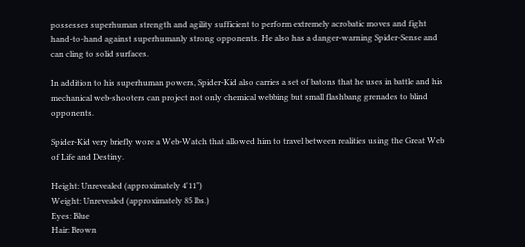possesses superhuman strength and agility sufficient to perform extremely acrobatic moves and fight hand-to-hand against superhumanly strong opponents. He also has a danger-warning Spider-Sense and can cling to solid surfaces.

In addition to his superhuman powers, Spider-Kid also carries a set of batons that he uses in battle and his mechanical web-shooters can project not only chemical webbing but small flashbang grenades to blind opponents.

Spider-Kid very briefly wore a Web-Watch that allowed him to travel between realities using the Great Web of Life and Destiny.

Height: Unrevealed (approximately 4'11")
Weight: Unrevealed (approximately 85 lbs.)
Eyes: Blue
Hair: Brown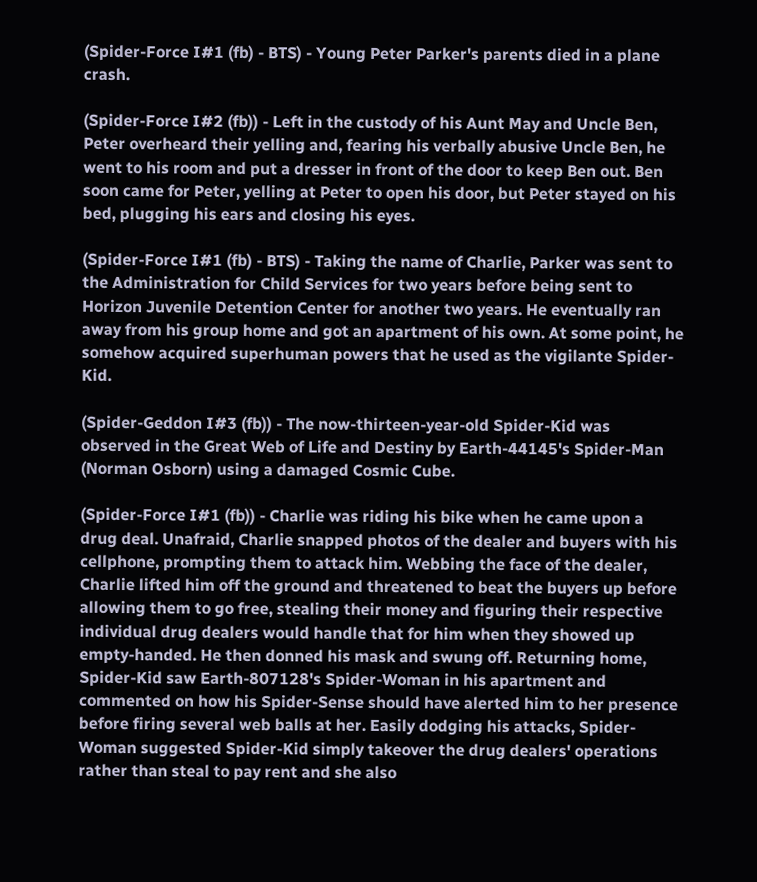(Spider-Force I#1 (fb) - BTS) - Young Peter Parker's parents died in a plane crash.

(Spider-Force I#2 (fb)) - Left in the custody of his Aunt May and Uncle Ben, Peter overheard their yelling and, fearing his verbally abusive Uncle Ben, he went to his room and put a dresser in front of the door to keep Ben out. Ben soon came for Peter, yelling at Peter to open his door, but Peter stayed on his bed, plugging his ears and closing his eyes.

(Spider-Force I#1 (fb) - BTS) - Taking the name of Charlie, Parker was sent to the Administration for Child Services for two years before being sent to Horizon Juvenile Detention Center for another two years. He eventually ran away from his group home and got an apartment of his own. At some point, he somehow acquired superhuman powers that he used as the vigilante Spider-Kid.

(Spider-Geddon I#3 (fb)) - The now-thirteen-year-old Spider-Kid was observed in the Great Web of Life and Destiny by Earth-44145's Spider-Man (Norman Osborn) using a damaged Cosmic Cube.

(Spider-Force I#1 (fb)) - Charlie was riding his bike when he came upon a drug deal. Unafraid, Charlie snapped photos of the dealer and buyers with his cellphone, prompting them to attack him. Webbing the face of the dealer, Charlie lifted him off the ground and threatened to beat the buyers up before allowing them to go free, stealing their money and figuring their respective individual drug dealers would handle that for him when they showed up empty-handed. He then donned his mask and swung off. Returning home, Spider-Kid saw Earth-807128's Spider-Woman in his apartment and commented on how his Spider-Sense should have alerted him to her presence before firing several web balls at her. Easily dodging his attacks, Spider-Woman suggested Spider-Kid simply takeover the drug dealers' operations rather than steal to pay rent and she also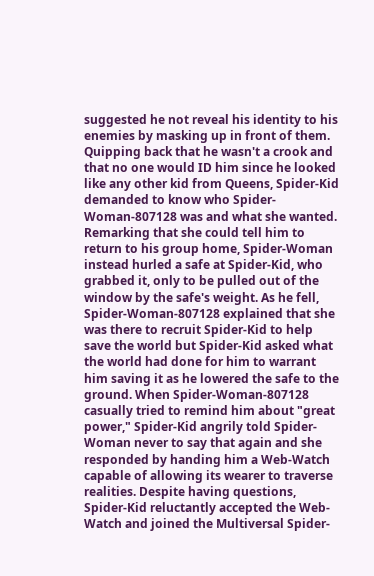suggested he not reveal his identity to his enemies by masking up in front of them. Quipping back that he wasn't a crook and that no one would ID him since he looked like any other kid from Queens, Spider-Kid demanded to know who Spider-Woman-807128 was and what she wanted. Remarking that she could tell him to return to his group home, Spider-Woman instead hurled a safe at Spider-Kid, who grabbed it, only to be pulled out of the window by the safe's weight. As he fell, Spider-Woman-807128 explained that she was there to recruit Spider-Kid to help save the world but Spider-Kid asked what the world had done for him to warrant him saving it as he lowered the safe to the ground. When Spider-Woman-807128 casually tried to remind him about "great power," Spider-Kid angrily told Spider-Woman never to say that again and she responded by handing him a Web-Watch capable of allowing its wearer to traverse realities. Despite having questions, Spider-Kid reluctantly accepted the Web-Watch and joined the Multiversal Spider-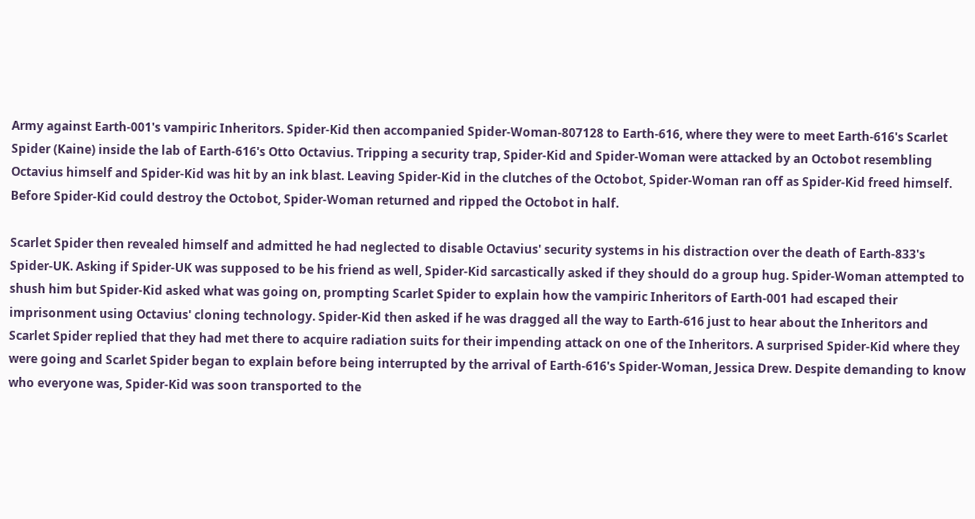Army against Earth-001's vampiric Inheritors. Spider-Kid then accompanied Spider-Woman-807128 to Earth-616, where they were to meet Earth-616's Scarlet Spider (Kaine) inside the lab of Earth-616's Otto Octavius. Tripping a security trap, Spider-Kid and Spider-Woman were attacked by an Octobot resembling Octavius himself and Spider-Kid was hit by an ink blast. Leaving Spider-Kid in the clutches of the Octobot, Spider-Woman ran off as Spider-Kid freed himself. Before Spider-Kid could destroy the Octobot, Spider-Woman returned and ripped the Octobot in half.

Scarlet Spider then revealed himself and admitted he had neglected to disable Octavius' security systems in his distraction over the death of Earth-833's Spider-UK. Asking if Spider-UK was supposed to be his friend as well, Spider-Kid sarcastically asked if they should do a group hug. Spider-Woman attempted to shush him but Spider-Kid asked what was going on, prompting Scarlet Spider to explain how the vampiric Inheritors of Earth-001 had escaped their imprisonment using Octavius' cloning technology. Spider-Kid then asked if he was dragged all the way to Earth-616 just to hear about the Inheritors and Scarlet Spider replied that they had met there to acquire radiation suits for their impending attack on one of the Inheritors. A surprised Spider-Kid where they were going and Scarlet Spider began to explain before being interrupted by the arrival of Earth-616's Spider-Woman, Jessica Drew. Despite demanding to know who everyone was, Spider-Kid was soon transported to the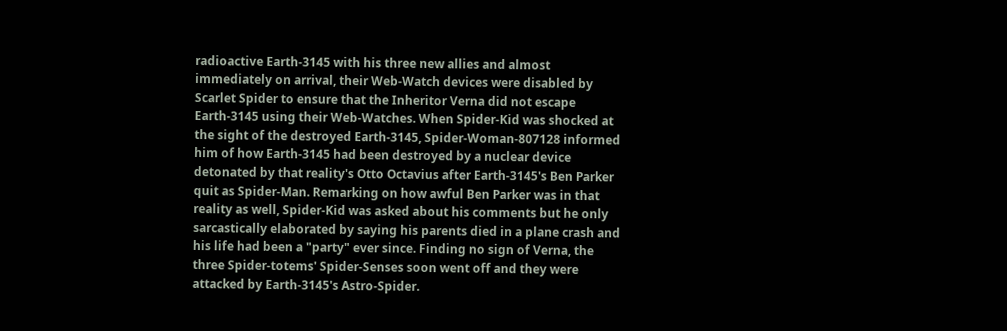radioactive Earth-3145 with his three new allies and almost immediately on arrival, their Web-Watch devices were disabled by Scarlet Spider to ensure that the Inheritor Verna did not escape Earth-3145 using their Web-Watches. When Spider-Kid was shocked at the sight of the destroyed Earth-3145, Spider-Woman-807128 informed him of how Earth-3145 had been destroyed by a nuclear device detonated by that reality's Otto Octavius after Earth-3145's Ben Parker quit as Spider-Man. Remarking on how awful Ben Parker was in that reality as well, Spider-Kid was asked about his comments but he only sarcastically elaborated by saying his parents died in a plane crash and his life had been a "party" ever since. Finding no sign of Verna, the three Spider-totems' Spider-Senses soon went off and they were attacked by Earth-3145's Astro-Spider.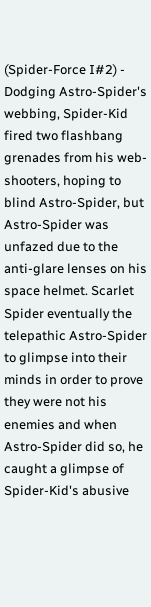(Spider-Force I#2) - Dodging Astro-Spider's webbing, Spider-Kid fired two flashbang grenades from his web-shooters, hoping to blind Astro-Spider, but Astro-Spider was unfazed due to the anti-glare lenses on his space helmet. Scarlet Spider eventually the telepathic Astro-Spider to glimpse into their minds in order to prove they were not his enemies and when Astro-Spider did so, he caught a glimpse of Spider-Kid's abusive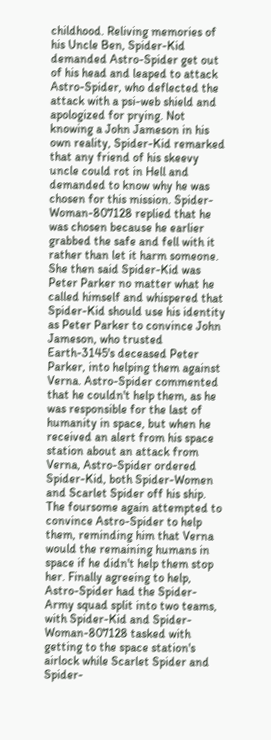childhood. Reliving memories of his Uncle Ben, Spider-Kid demanded Astro-Spider get out of his head and leaped to attack Astro-Spider, who deflected the attack with a psi-web shield and apologized for prying. Not knowing a John Jameson in his own reality, Spider-Kid remarked that any friend of his skeevy uncle could rot in Hell and demanded to know why he was chosen for this mission. Spider-Woman-807128 replied that he was chosen because he earlier grabbed the safe and fell with it rather than let it harm someone. She then said Spider-Kid was Peter Parker no matter what he called himself and whispered that Spider-Kid should use his identity as Peter Parker to convince John Jameson, who trusted Earth-3145's deceased Peter Parker, into helping them against Verna. Astro-Spider commented that he couldn't help them, as he was responsible for the last of humanity in space, but when he received an alert from his space station about an attack from Verna, Astro-Spider ordered Spider-Kid, both Spider-Women and Scarlet Spider off his ship. The foursome again attempted to convince Astro-Spider to help them, reminding him that Verna would the remaining humans in space if he didn't help them stop her. Finally agreeing to help, Astro-Spider had the Spider-Army squad split into two teams, with Spider-Kid and Spider-Woman-807128 tasked with getting to the space station's airlock while Scarlet Spider and Spider-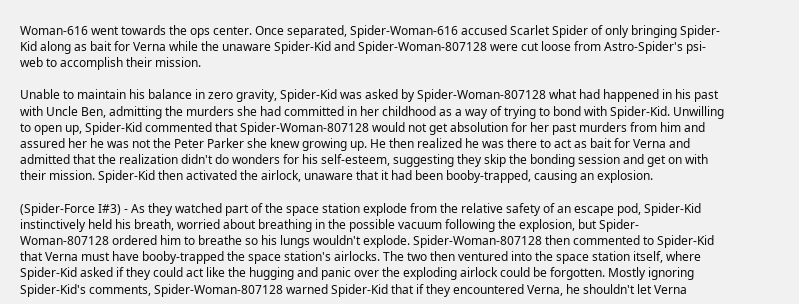Woman-616 went towards the ops center. Once separated, Spider-Woman-616 accused Scarlet Spider of only bringing Spider-Kid along as bait for Verna while the unaware Spider-Kid and Spider-Woman-807128 were cut loose from Astro-Spider's psi-web to accomplish their mission.

Unable to maintain his balance in zero gravity, Spider-Kid was asked by Spider-Woman-807128 what had happened in his past with Uncle Ben, admitting the murders she had committed in her childhood as a way of trying to bond with Spider-Kid. Unwilling to open up, Spider-Kid commented that Spider-Woman-807128 would not get absolution for her past murders from him and assured her he was not the Peter Parker she knew growing up. He then realized he was there to act as bait for Verna and admitted that the realization didn't do wonders for his self-esteem, suggesting they skip the bonding session and get on with their mission. Spider-Kid then activated the airlock, unaware that it had been booby-trapped, causing an explosion.

(Spider-Force I#3) - As they watched part of the space station explode from the relative safety of an escape pod, Spider-Kid instinctively held his breath, worried about breathing in the possible vacuum following the explosion, but Spider-Woman-807128 ordered him to breathe so his lungs wouldn't explode. Spider-Woman-807128 then commented to Spider-Kid that Verna must have booby-trapped the space station's airlocks. The two then ventured into the space station itself, where Spider-Kid asked if they could act like the hugging and panic over the exploding airlock could be forgotten. Mostly ignoring Spider-Kid's comments, Spider-Woman-807128 warned Spider-Kid that if they encountered Verna, he shouldn't let Verna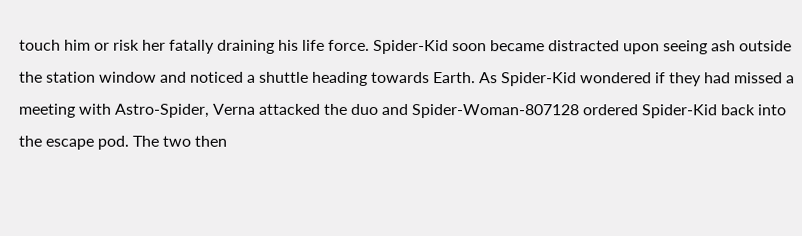touch him or risk her fatally draining his life force. Spider-Kid soon became distracted upon seeing ash outside the station window and noticed a shuttle heading towards Earth. As Spider-Kid wondered if they had missed a meeting with Astro-Spider, Verna attacked the duo and Spider-Woman-807128 ordered Spider-Kid back into the escape pod. The two then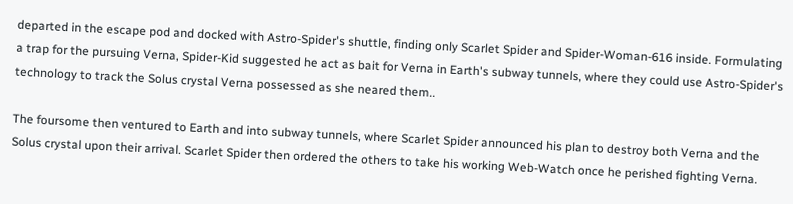departed in the escape pod and docked with Astro-Spider's shuttle, finding only Scarlet Spider and Spider-Woman-616 inside. Formulating a trap for the pursuing Verna, Spider-Kid suggested he act as bait for Verna in Earth's subway tunnels, where they could use Astro-Spider's technology to track the Solus crystal Verna possessed as she neared them..

The foursome then ventured to Earth and into subway tunnels, where Scarlet Spider announced his plan to destroy both Verna and the Solus crystal upon their arrival. Scarlet Spider then ordered the others to take his working Web-Watch once he perished fighting Verna.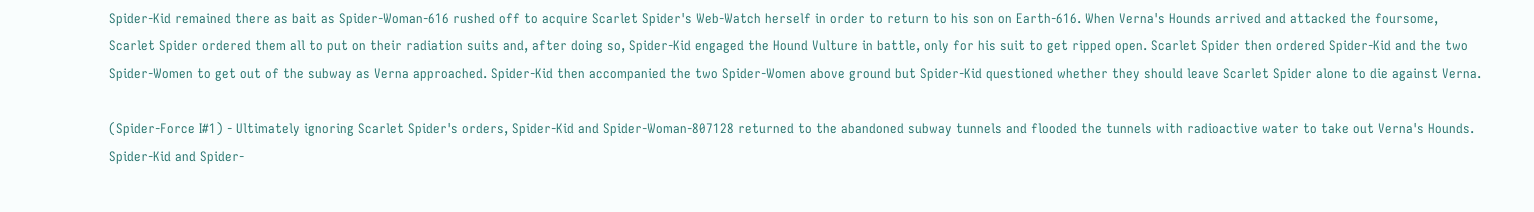Spider-Kid remained there as bait as Spider-Woman-616 rushed off to acquire Scarlet Spider's Web-Watch herself in order to return to his son on Earth-616. When Verna's Hounds arrived and attacked the foursome, Scarlet Spider ordered them all to put on their radiation suits and, after doing so, Spider-Kid engaged the Hound Vulture in battle, only for his suit to get ripped open. Scarlet Spider then ordered Spider-Kid and the two Spider-Women to get out of the subway as Verna approached. Spider-Kid then accompanied the two Spider-Women above ground but Spider-Kid questioned whether they should leave Scarlet Spider alone to die against Verna.

(Spider-Force I#1) - Ultimately ignoring Scarlet Spider's orders, Spider-Kid and Spider-Woman-807128 returned to the abandoned subway tunnels and flooded the tunnels with radioactive water to take out Verna's Hounds. Spider-Kid and Spider-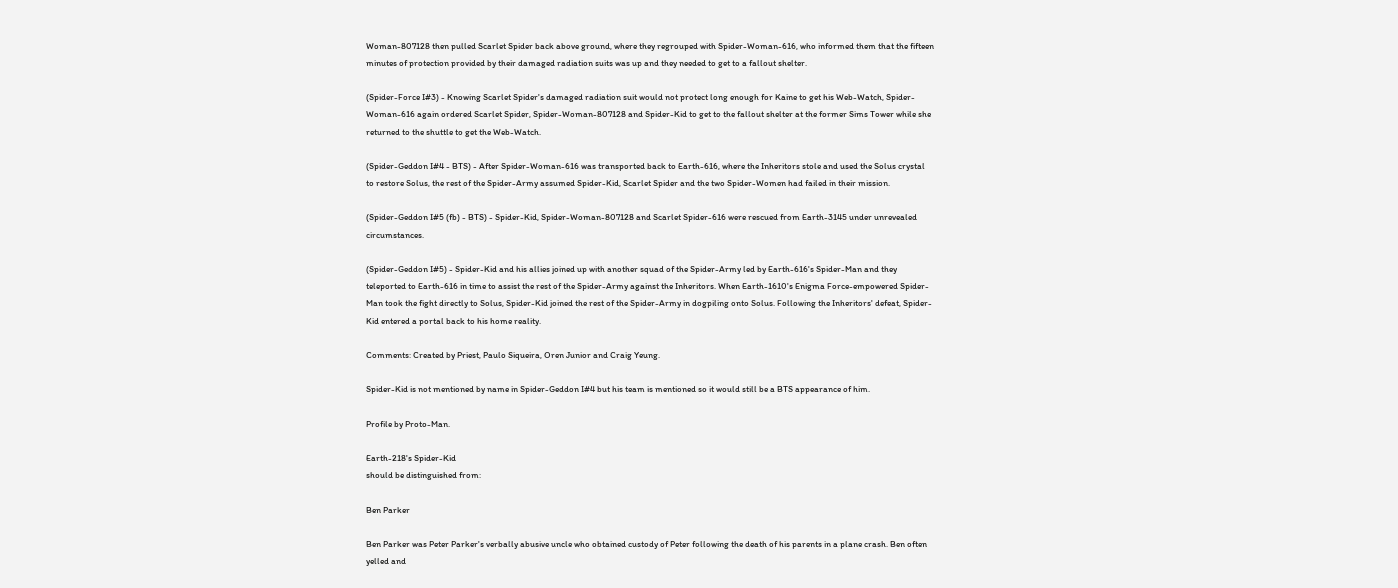Woman-807128 then pulled Scarlet Spider back above ground, where they regrouped with Spider-Woman-616, who informed them that the fifteen minutes of protection provided by their damaged radiation suits was up and they needed to get to a fallout shelter.

(Spider-Force I#3) - Knowing Scarlet Spider's damaged radiation suit would not protect long enough for Kaine to get his Web-Watch, Spider-Woman-616 again ordered Scarlet Spider, Spider-Woman-807128 and Spider-Kid to get to the fallout shelter at the former Sims Tower while she returned to the shuttle to get the Web-Watch.

(Spider-Geddon I#4 - BTS) - After Spider-Woman-616 was transported back to Earth-616, where the Inheritors stole and used the Solus crystal to restore Solus, the rest of the Spider-Army assumed Spider-Kid, Scarlet Spider and the two Spider-Women had failed in their mission.

(Spider-Geddon I#5 (fb) - BTS) - Spider-Kid, Spider-Woman-807128 and Scarlet Spider-616 were rescued from Earth-3145 under unrevealed circumstances.

(Spider-Geddon I#5) - Spider-Kid and his allies joined up with another squad of the Spider-Army led by Earth-616's Spider-Man and they teleported to Earth-616 in time to assist the rest of the Spider-Army against the Inheritors. When Earth-1610's Enigma Force-empowered Spider-Man took the fight directly to Solus, Spider-Kid joined the rest of the Spider-Army in dogpiling onto Solus. Following the Inheritors' defeat, Spider-Kid entered a portal back to his home reality.

Comments: Created by Priest, Paulo Siqueira, Oren Junior and Craig Yeung.

Spider-Kid is not mentioned by name in Spider-Geddon I#4 but his team is mentioned so it would still be a BTS appearance of him.

Profile by Proto-Man.

Earth-218's Spider-Kid
should be distinguished from:

Ben Parker

Ben Parker was Peter Parker's verbally abusive uncle who obtained custody of Peter following the death of his parents in a plane crash. Ben often yelled and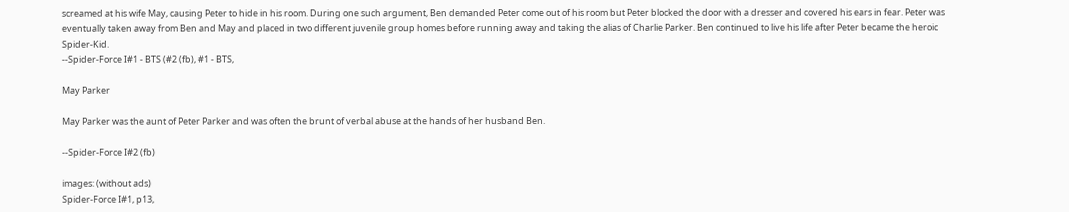screamed at his wife May, causing Peter to hide in his room. During one such argument, Ben demanded Peter come out of his room but Peter blocked the door with a dresser and covered his ears in fear. Peter was eventually taken away from Ben and May and placed in two different juvenile group homes before running away and taking the alias of Charlie Parker. Ben continued to live his life after Peter became the heroic Spider-Kid.
--Spider-Force I#1 - BTS (#2 (fb), #1 - BTS,

May Parker

May Parker was the aunt of Peter Parker and was often the brunt of verbal abuse at the hands of her husband Ben.

--Spider-Force I#2 (fb)

images: (without ads)
Spider-Force I#1, p13,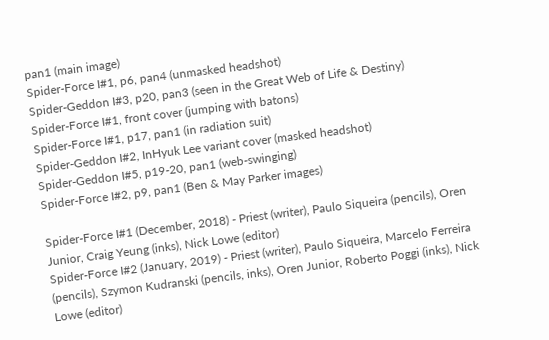pan1 (main image)
Spider-Force I#1, p6, pan4 (unmasked headshot)
Spider-Geddon I#3, p20, pan3 (seen in the Great Web of Life & Destiny)
Spider-Force I#1, front cover (jumping with batons)
Spider-Force I#1, p17, pan1 (in radiation suit)
Spider-Geddon I#2, InHyuk Lee variant cover (masked headshot)
Spider-Geddon I#5, p19-20, pan1 (web-swinging)
Spider-Force I#2, p9, pan1 (Ben & May Parker images)

Spider-Force I#1 (December, 2018) - Priest (writer), Paulo Siqueira (pencils), Oren Junior, Craig Yeung (inks), Nick Lowe (editor)
Spider-Force I#2 (January, 2019) - Priest (writer), Paulo Siqueira, Marcelo Ferreira (pencils), Szymon Kudranski (pencils, inks), Oren Junior, Roberto Poggi (inks), Nick Lowe (editor)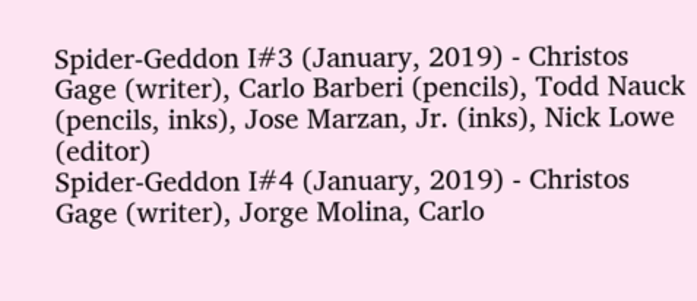Spider-Geddon I#3 (January, 2019) - Christos Gage (writer), Carlo Barberi (pencils), Todd Nauck (pencils, inks), Jose Marzan, Jr. (inks), Nick Lowe (editor)
Spider-Geddon I#4 (January, 2019) - Christos Gage (writer), Jorge Molina, Carlo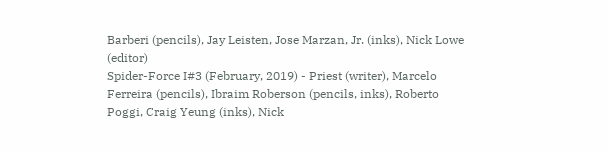Barberi (pencils), Jay Leisten, Jose Marzan, Jr. (inks), Nick Lowe (editor)
Spider-Force I#3 (February, 2019) - Priest (writer), Marcelo Ferreira (pencils), Ibraim Roberson (pencils, inks), Roberto Poggi, Craig Yeung (inks), Nick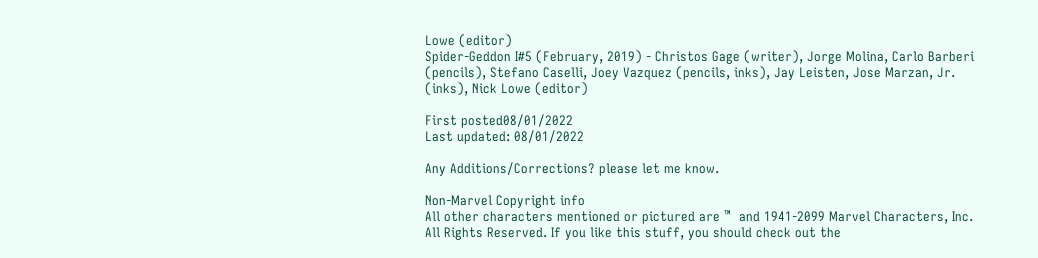Lowe (editor)
Spider-Geddon I#5 (February, 2019) - Christos Gage (writer), Jorge Molina, Carlo Barberi (pencils), Stefano Caselli, Joey Vazquez (pencils, inks), Jay Leisten, Jose Marzan, Jr. (inks), Nick Lowe (editor)

First posted08/01/2022
Last updated: 08/01/2022

Any Additions/Corrections? please let me know.

Non-Marvel Copyright info
All other characters mentioned or pictured are ™  and 1941-2099 Marvel Characters, Inc. All Rights Reserved. If you like this stuff, you should check out the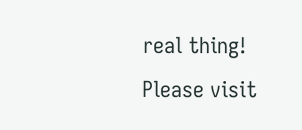real thing!
Please visit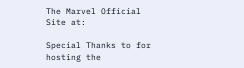The Marvel Official Site at:

Special Thanks to for hosting the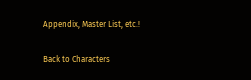Appendix, Master List, etc.!

Back to Characters